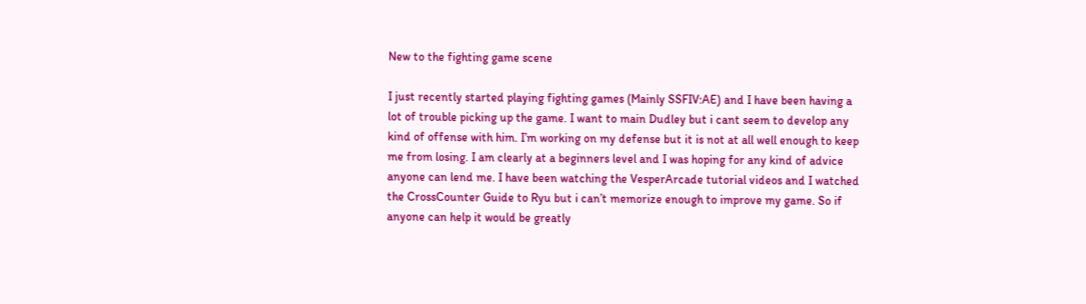New to the fighting game scene

I just recently started playing fighting games (Mainly SSFIV:AE) and I have been having a lot of trouble picking up the game. I want to main Dudley but i cant seem to develop any kind of offense with him. I’m working on my defense but it is not at all well enough to keep me from losing. I am clearly at a beginners level and I was hoping for any kind of advice anyone can lend me. I have been watching the VesperArcade tutorial videos and I watched the CrossCounter Guide to Ryu but i can’t memorize enough to improve my game. So if anyone can help it would be greatly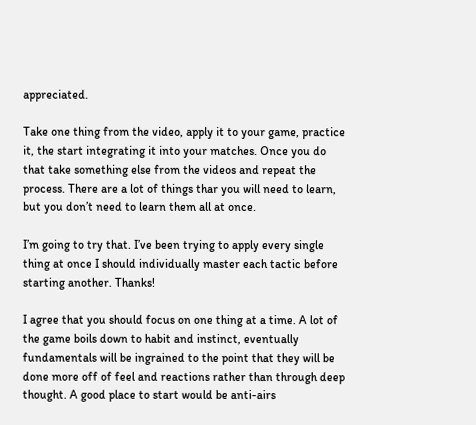appreciated.

Take one thing from the video, apply it to your game, practice it, the start integrating it into your matches. Once you do that take something else from the videos and repeat the process. There are a lot of things thar you will need to learn, but you don’t need to learn them all at once.

I’m going to try that. I’ve been trying to apply every single thing at once I should individually master each tactic before starting another. Thanks!

I agree that you should focus on one thing at a time. A lot of the game boils down to habit and instinct, eventually fundamentals will be ingrained to the point that they will be done more off of feel and reactions rather than through deep thought. A good place to start would be anti-airs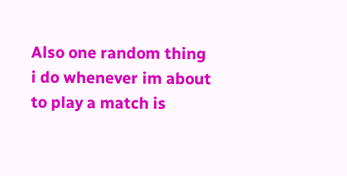Also one random thing i do whenever im about to play a match is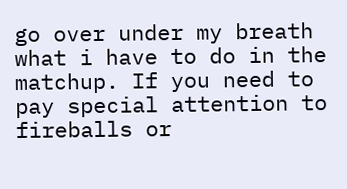go over under my breath what i have to do in the matchup. If you need to pay special attention to fireballs or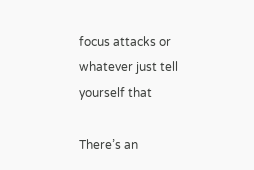focus attacks or whatever just tell yourself that

There’s an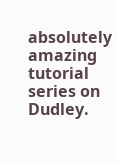absolutely amazing tutorial series on Dudley.